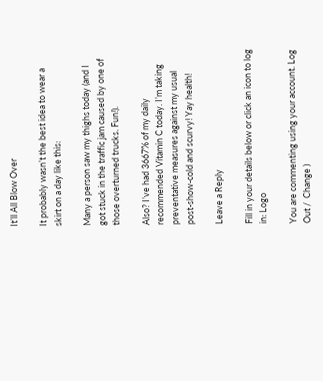It’ll All Blow Over

It probably wasn’t the best idea to wear a skirt on a day like this:

Many a person saw my thighs today (and I got stuck in the traffic jam caused by one of those overturned trucks. Fun!).

Also? I’ve had 3667% of my daily recommended Vitamin C today. I’m taking preventative measures against my usual post-show-cold and scurvy! Yay health!

Leave a Reply

Fill in your details below or click an icon to log in: Logo

You are commenting using your account. Log Out /  Change )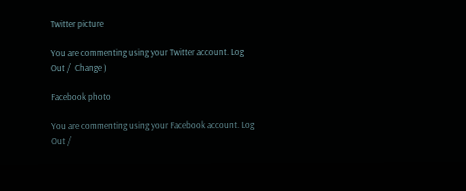Twitter picture

You are commenting using your Twitter account. Log Out /  Change )

Facebook photo

You are commenting using your Facebook account. Log Out /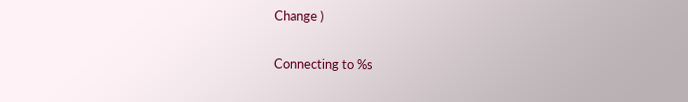Change )

Connecting to %s